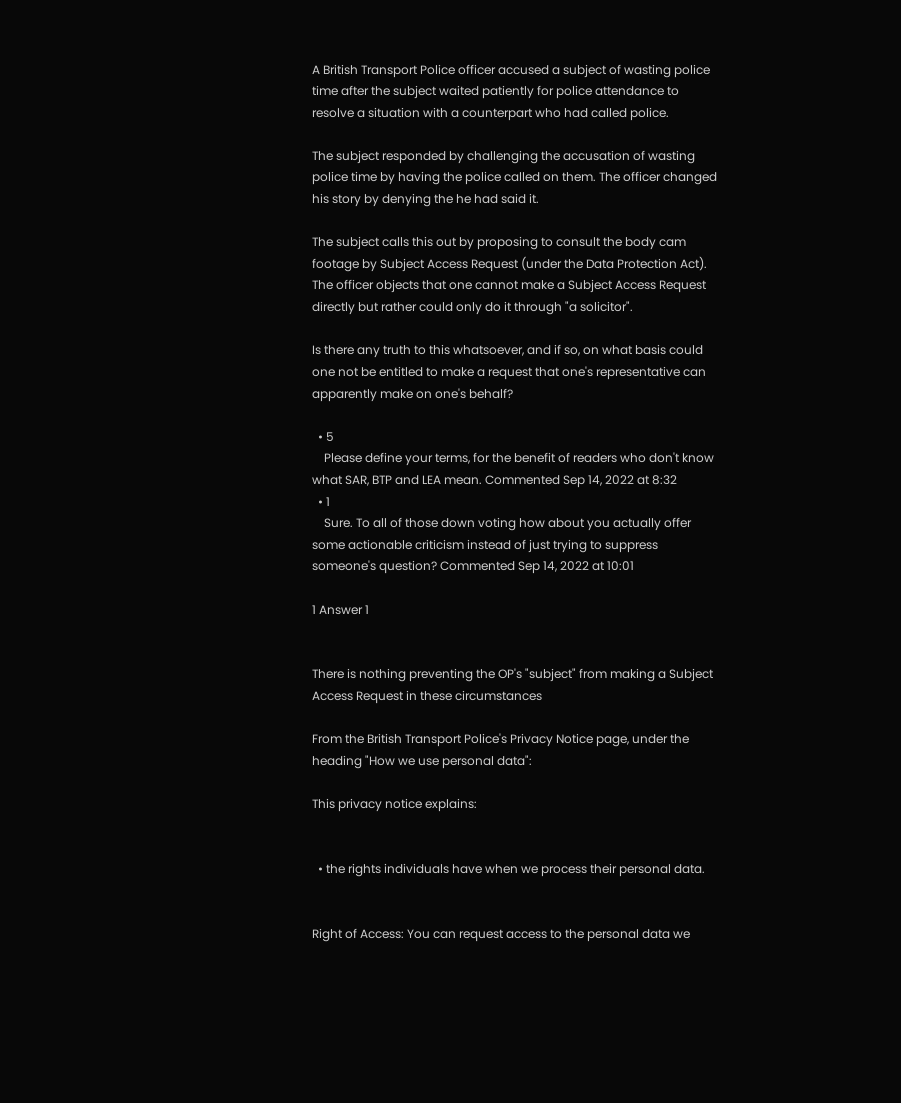A British Transport Police officer accused a subject of wasting police time after the subject waited patiently for police attendance to resolve a situation with a counterpart who had called police.

The subject responded by challenging the accusation of wasting police time by having the police called on them. The officer changed his story by denying the he had said it.

The subject calls this out by proposing to consult the body cam footage by Subject Access Request (under the Data Protection Act). The officer objects that one cannot make a Subject Access Request directly but rather could only do it through "a solicitor".

Is there any truth to this whatsoever, and if so, on what basis could one not be entitled to make a request that one's representative can apparently make on one's behalf?

  • 5
    Please define your terms, for the benefit of readers who don't know what SAR, BTP and LEA mean. Commented Sep 14, 2022 at 8:32
  • 1
    Sure. To all of those down voting how about you actually offer some actionable criticism instead of just trying to suppress someone's question? Commented Sep 14, 2022 at 10:01

1 Answer 1


There is nothing preventing the OP's "subject" from making a Subject Access Request in these circumstances

From the British Transport Police's Privacy Notice page, under the heading "How we use personal data":

This privacy notice explains:


  • the rights individuals have when we process their personal data.


Right of Access: You can request access to the personal data we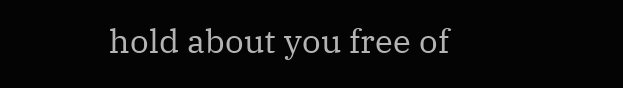hold about you free of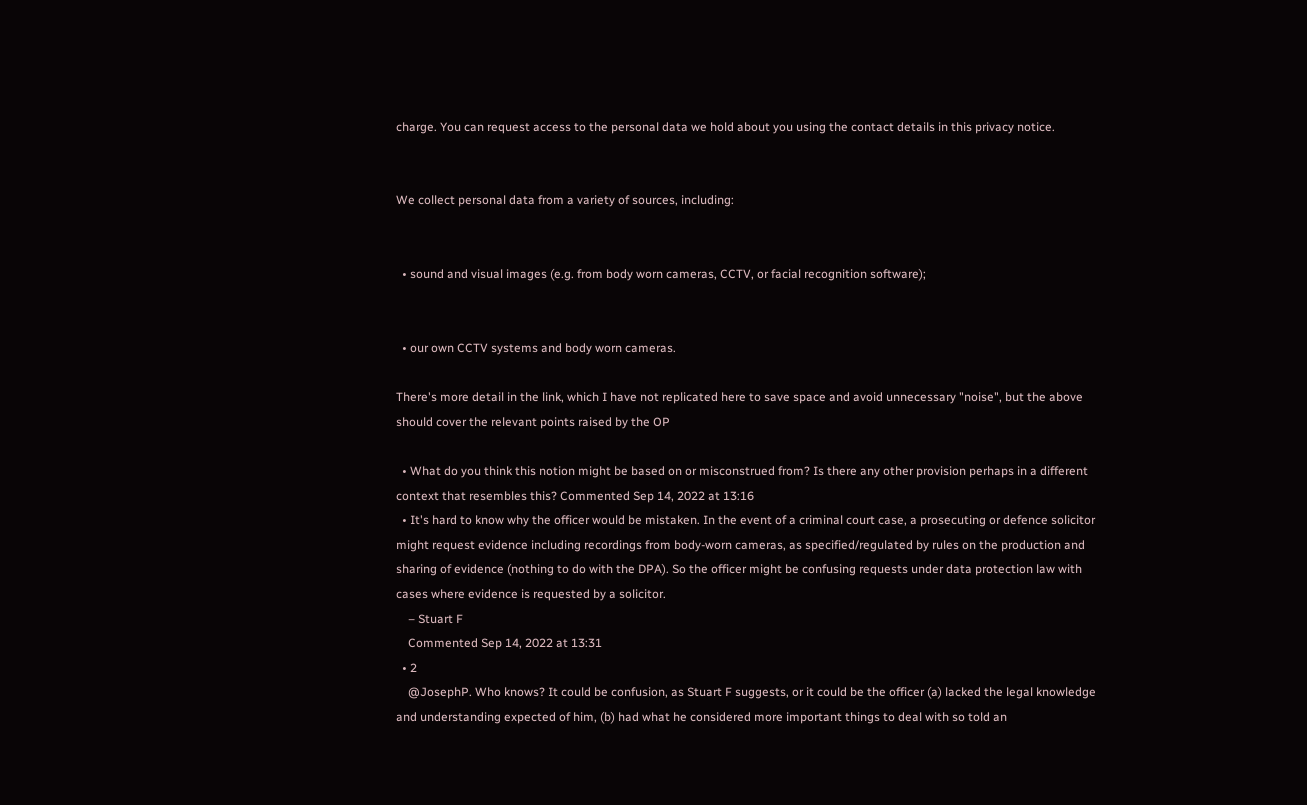charge. You can request access to the personal data we hold about you using the contact details in this privacy notice.


We collect personal data from a variety of sources, including:


  • sound and visual images (e.g. from body worn cameras, CCTV, or facial recognition software);


  • our own CCTV systems and body worn cameras.

There's more detail in the link, which I have not replicated here to save space and avoid unnecessary "noise", but the above should cover the relevant points raised by the OP

  • What do you think this notion might be based on or misconstrued from? Is there any other provision perhaps in a different context that resembles this? Commented Sep 14, 2022 at 13:16
  • It's hard to know why the officer would be mistaken. In the event of a criminal court case, a prosecuting or defence solicitor might request evidence including recordings from body-worn cameras, as specified/regulated by rules on the production and sharing of evidence (nothing to do with the DPA). So the officer might be confusing requests under data protection law with cases where evidence is requested by a solicitor.
    – Stuart F
    Commented Sep 14, 2022 at 13:31
  • 2
    @JosephP. Who knows? It could be confusion, as Stuart F suggests, or it could be the officer (a) lacked the legal knowledge and understanding expected of him, (b) had what he considered more important things to deal with so told an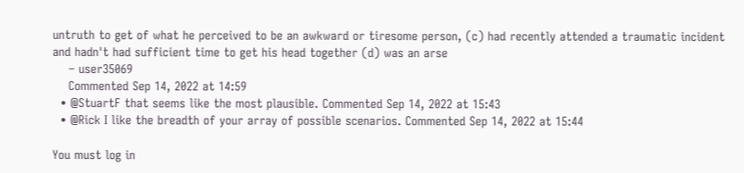untruth to get of what he perceived to be an awkward or tiresome person, (c) had recently attended a traumatic incident and hadn't had sufficient time to get his head together (d) was an arse
    – user35069
    Commented Sep 14, 2022 at 14:59
  • @StuartF that seems like the most plausible. Commented Sep 14, 2022 at 15:43
  • @Rick I like the breadth of your array of possible scenarios. Commented Sep 14, 2022 at 15:44

You must log in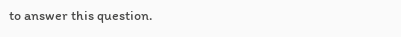to answer this question.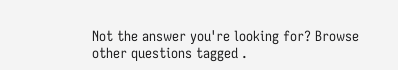Not the answer you're looking for? Browse other questions tagged .